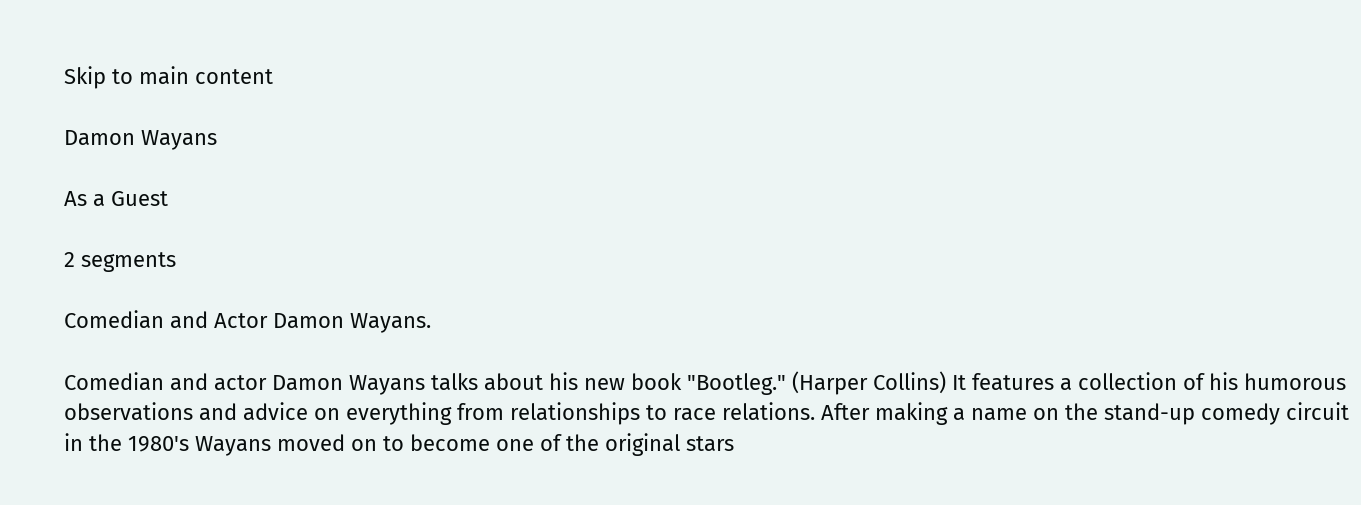Skip to main content

Damon Wayans

As a Guest

2 segments

Comedian and Actor Damon Wayans.

Comedian and actor Damon Wayans talks about his new book "Bootleg." (Harper Collins) It features a collection of his humorous observations and advice on everything from relationships to race relations. After making a name on the stand-up comedy circuit in the 1980's Wayans moved on to become one of the original stars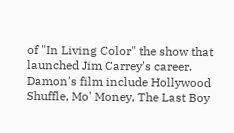of "In Living Color" the show that launched Jim Carrey's career. Damon's film include Hollywood Shuffle, Mo' Money, The Last Boy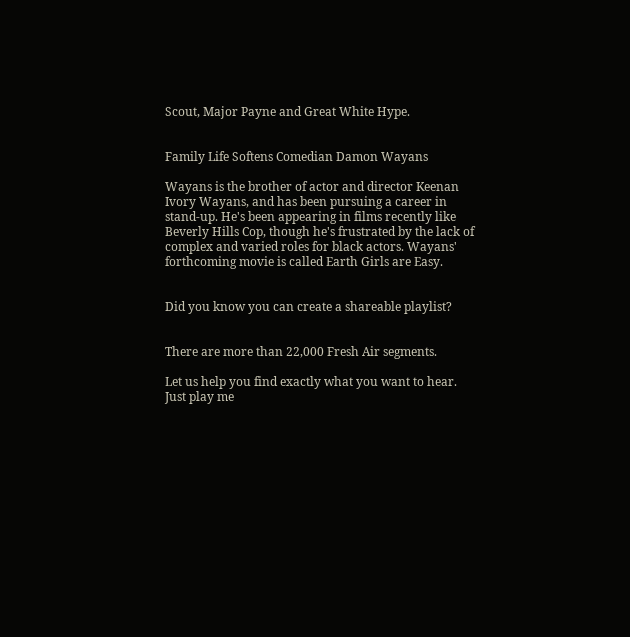Scout, Major Payne and Great White Hype.


Family Life Softens Comedian Damon Wayans

Wayans is the brother of actor and director Keenan Ivory Wayans, and has been pursuing a career in stand-up. He's been appearing in films recently like Beverly Hills Cop, though he's frustrated by the lack of complex and varied roles for black actors. Wayans' forthcoming movie is called Earth Girls are Easy.


Did you know you can create a shareable playlist?


There are more than 22,000 Fresh Air segments.

Let us help you find exactly what you want to hear.
Just play me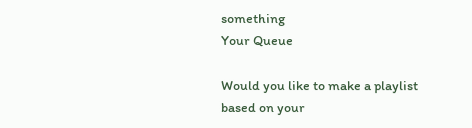something
Your Queue

Would you like to make a playlist based on your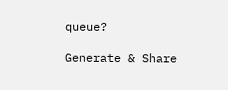queue?

Generate & Share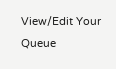View/Edit Your Queue